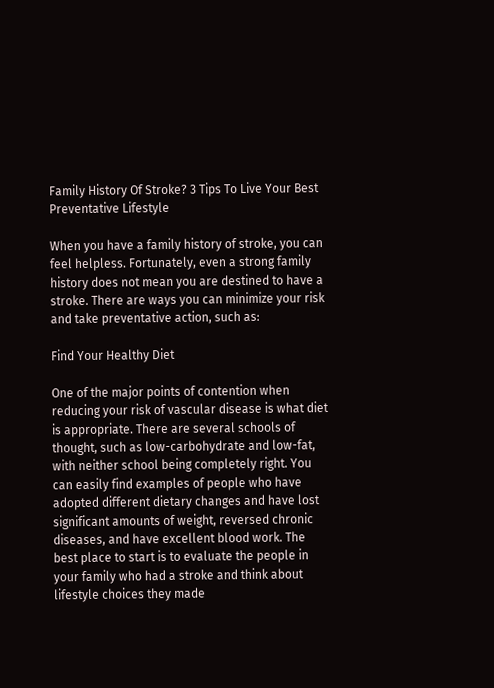Family History Of Stroke? 3 Tips To Live Your Best Preventative Lifestyle

When you have a family history of stroke, you can feel helpless. Fortunately, even a strong family history does not mean you are destined to have a stroke. There are ways you can minimize your risk and take preventative action, such as:

Find Your Healthy Diet

One of the major points of contention when reducing your risk of vascular disease is what diet is appropriate. There are several schools of thought, such as low-carbohydrate and low-fat, with neither school being completely right. You can easily find examples of people who have adopted different dietary changes and have lost significant amounts of weight, reversed chronic diseases, and have excellent blood work. The best place to start is to evaluate the people in your family who had a stroke and think about lifestyle choices they made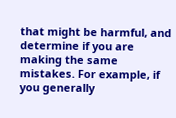that might be harmful, and determine if you are making the same mistakes. For example, if you generally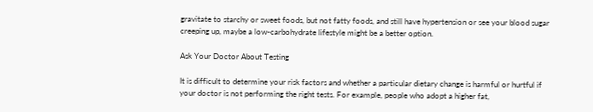gravitate to starchy or sweet foods, but not fatty foods, and still have hypertension or see your blood sugar creeping up, maybe a low-carbohydrate lifestyle might be a better option.

Ask Your Doctor About Testing

It is difficult to determine your risk factors and whether a particular dietary change is harmful or hurtful if your doctor is not performing the right tests. For example, people who adopt a higher fat,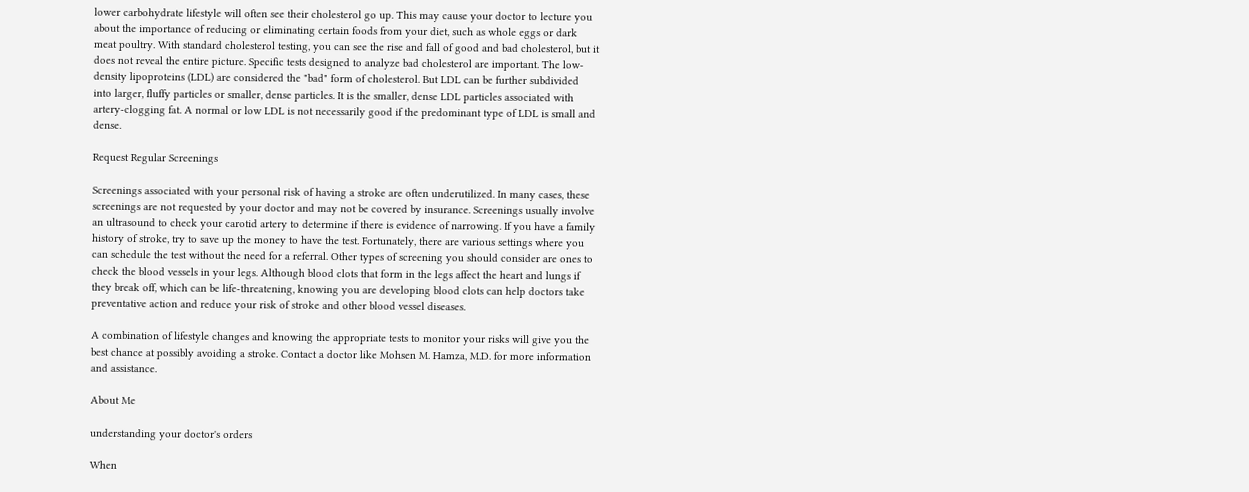lower carbohydrate lifestyle will often see their cholesterol go up. This may cause your doctor to lecture you about the importance of reducing or eliminating certain foods from your diet, such as whole eggs or dark meat poultry. With standard cholesterol testing, you can see the rise and fall of good and bad cholesterol, but it does not reveal the entire picture. Specific tests designed to analyze bad cholesterol are important. The low-density lipoproteins (LDL) are considered the "bad" form of cholesterol. But LDL can be further subdivided into larger, fluffy particles or smaller, dense particles. It is the smaller, dense LDL particles associated with artery-clogging fat. A normal or low LDL is not necessarily good if the predominant type of LDL is small and dense.

Request Regular Screenings

Screenings associated with your personal risk of having a stroke are often underutilized. In many cases, these screenings are not requested by your doctor and may not be covered by insurance. Screenings usually involve an ultrasound to check your carotid artery to determine if there is evidence of narrowing. If you have a family history of stroke, try to save up the money to have the test. Fortunately, there are various settings where you can schedule the test without the need for a referral. Other types of screening you should consider are ones to check the blood vessels in your legs. Although blood clots that form in the legs affect the heart and lungs if they break off, which can be life-threatening, knowing you are developing blood clots can help doctors take preventative action and reduce your risk of stroke and other blood vessel diseases.

A combination of lifestyle changes and knowing the appropriate tests to monitor your risks will give you the best chance at possibly avoiding a stroke. Contact a doctor like Mohsen M. Hamza, M.D. for more information and assistance.

About Me

understanding your doctor's orders

When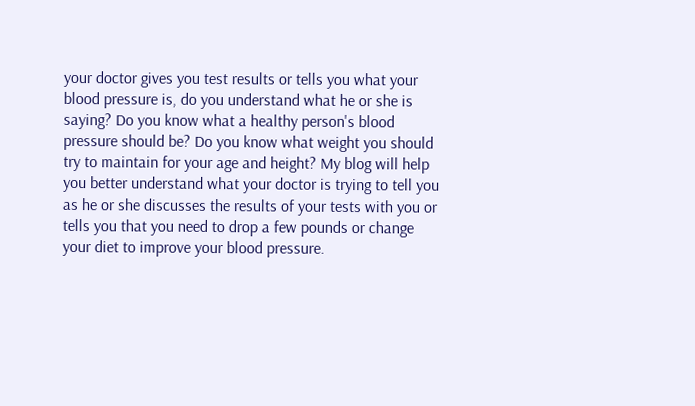your doctor gives you test results or tells you what your blood pressure is, do you understand what he or she is saying? Do you know what a healthy person's blood pressure should be? Do you know what weight you should try to maintain for your age and height? My blog will help you better understand what your doctor is trying to tell you as he or she discusses the results of your tests with you or tells you that you need to drop a few pounds or change your diet to improve your blood pressure.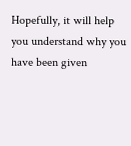Hopefully, it will help you understand why you have been given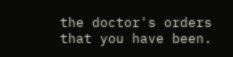the doctor's orders that you have been.